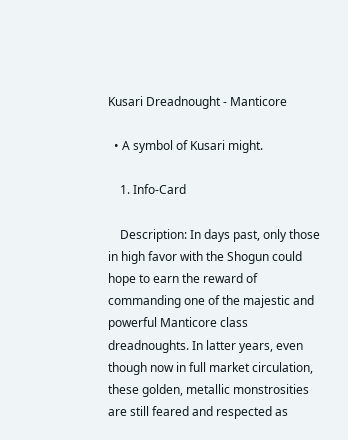Kusari Dreadnought - Manticore

  • A symbol of Kusari might.

    1. Info-Card

    Description: In days past, only those in high favor with the Shogun could hope to earn the reward of commanding one of the majestic and powerful Manticore class dreadnoughts. In latter years, even though now in full market circulation, these golden, metallic monstrosities are still feared and respected as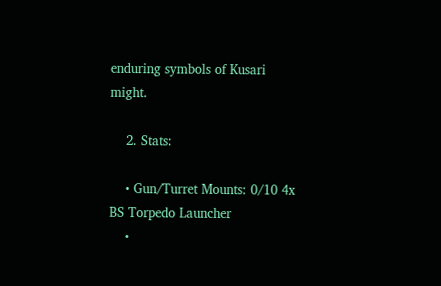enduring symbols of Kusari might.

    2. Stats:

    • Gun/Turret Mounts: 0/10 4x BS Torpedo Launcher
    •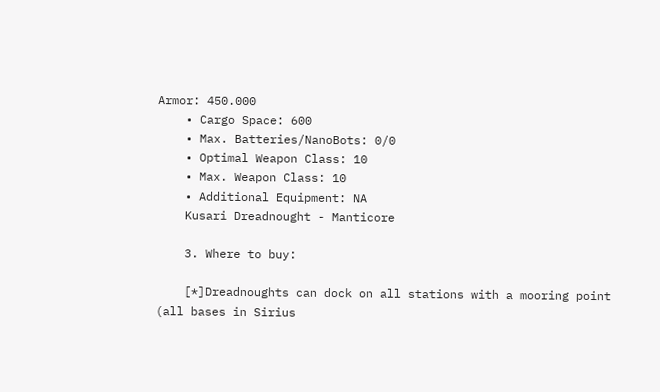Armor: 450.000
    • Cargo Space: 600
    • Max. Batteries/NanoBots: 0/0
    • Optimal Weapon Class: 10
    • Max. Weapon Class: 10
    • Additional Equipment: NA
    Kusari Dreadnought - Manticore

    3. Where to buy:

    [*]Dreadnoughts can dock on all stations with a mooring point (all bases in Sirius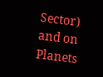Sector) and on Planets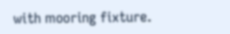with mooring fixture.